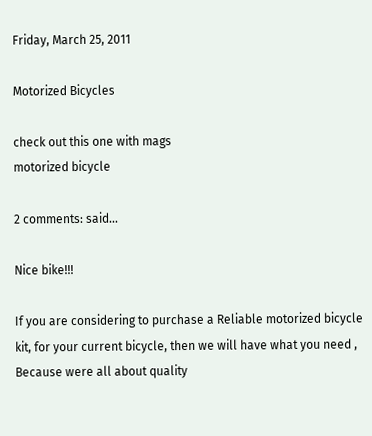Friday, March 25, 2011

Motorized Bicycles

check out this one with mags
motorized bicycle

2 comments: said...

Nice bike!!!

If you are considering to purchase a Reliable motorized bicycle kit, for your current bicycle, then we will have what you need , Because were all about quality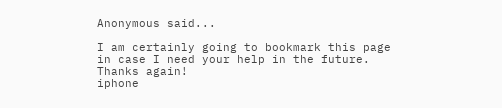Anonymous said...

I am certainly going to bookmark this page in case I need your help in the future.
Thanks again!
iphone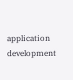application development